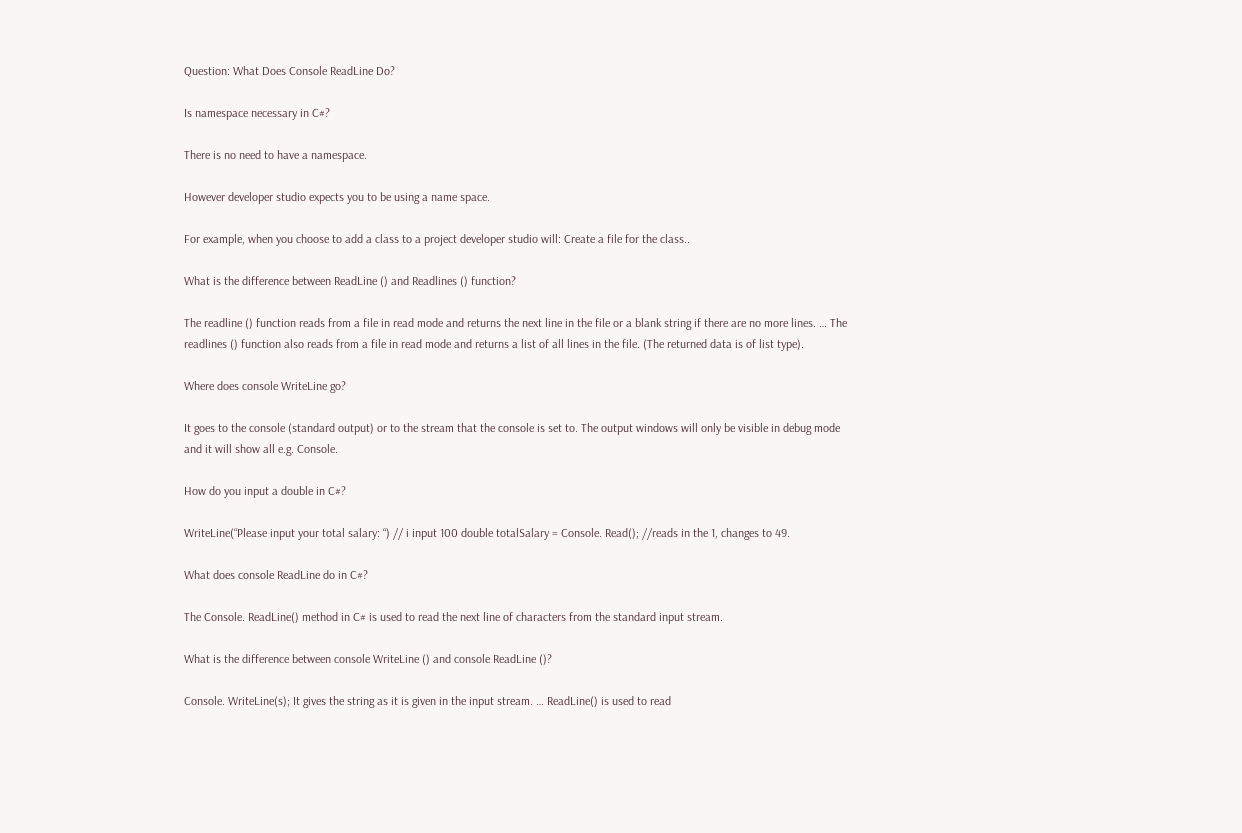Question: What Does Console ReadLine Do?

Is namespace necessary in C#?

There is no need to have a namespace.

However developer studio expects you to be using a name space.

For example, when you choose to add a class to a project developer studio will: Create a file for the class..

What is the difference between ReadLine () and Readlines () function?

The readline () function reads from a file in read mode and returns the next line in the file or a blank string if there are no more lines. … The readlines () function also reads from a file in read mode and returns a list of all lines in the file. (The returned data is of list type).

Where does console WriteLine go?

It goes to the console (standard output) or to the stream that the console is set to. The output windows will only be visible in debug mode and it will show all e.g. Console.

How do you input a double in C#?

WriteLine(“Please input your total salary: “) // i input 100 double totalSalary = Console. Read(); //reads in the 1, changes to 49.

What does console ReadLine do in C#?

The Console. ReadLine() method in C# is used to read the next line of characters from the standard input stream.

What is the difference between console WriteLine () and console ReadLine ()?

Console. WriteLine(s); It gives the string as it is given in the input stream. … ReadLine() is used to read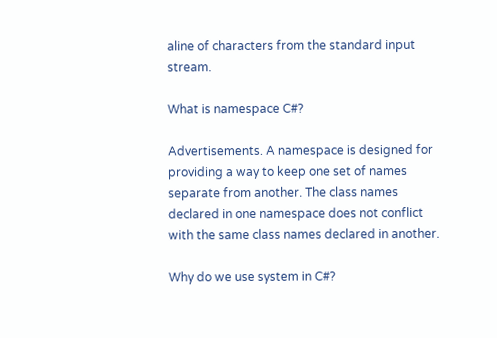aline of characters from the standard input stream.

What is namespace C#?

Advertisements. A namespace is designed for providing a way to keep one set of names separate from another. The class names declared in one namespace does not conflict with the same class names declared in another.

Why do we use system in C#?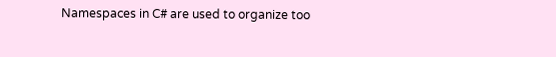Namespaces in C# are used to organize too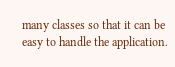many classes so that it can be easy to handle the application.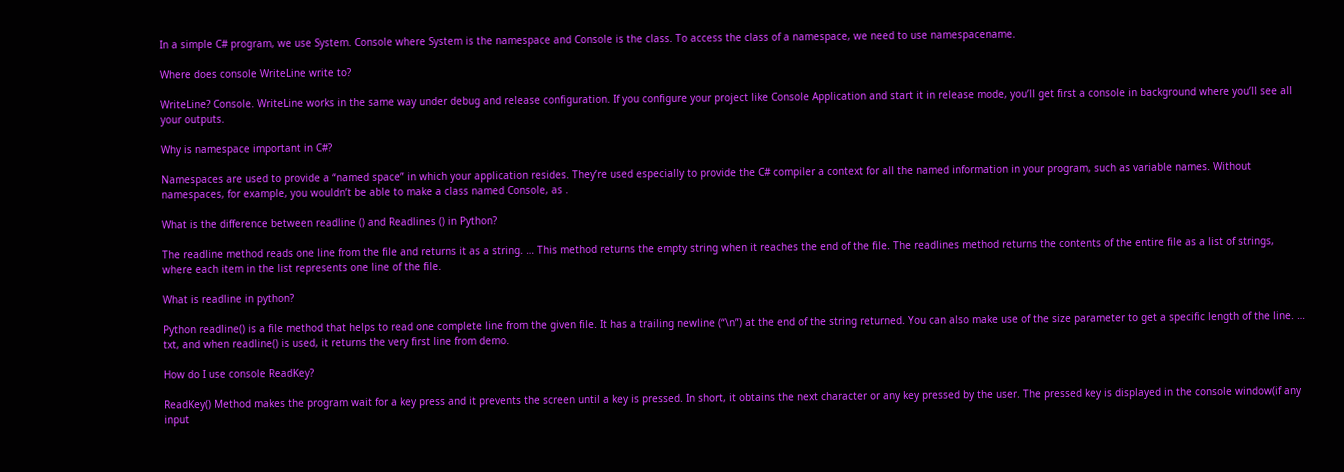In a simple C# program, we use System. Console where System is the namespace and Console is the class. To access the class of a namespace, we need to use namespacename.

Where does console WriteLine write to?

WriteLine? Console. WriteLine works in the same way under debug and release configuration. If you configure your project like Console Application and start it in release mode, you’ll get first a console in background where you’ll see all your outputs.

Why is namespace important in C#?

Namespaces are used to provide a “named space” in which your application resides. They’re used especially to provide the C# compiler a context for all the named information in your program, such as variable names. Without namespaces, for example, you wouldn’t be able to make a class named Console, as .

What is the difference between readline () and Readlines () in Python?

The readline method reads one line from the file and returns it as a string. … This method returns the empty string when it reaches the end of the file. The readlines method returns the contents of the entire file as a list of strings, where each item in the list represents one line of the file.

What is readline in python?

Python readline() is a file method that helps to read one complete line from the given file. It has a trailing newline (“\n”) at the end of the string returned. You can also make use of the size parameter to get a specific length of the line. … txt, and when readline() is used, it returns the very first line from demo.

How do I use console ReadKey?

ReadKey() Method makes the program wait for a key press and it prevents the screen until a key is pressed. In short, it obtains the next character or any key pressed by the user. The pressed key is displayed in the console window(if any input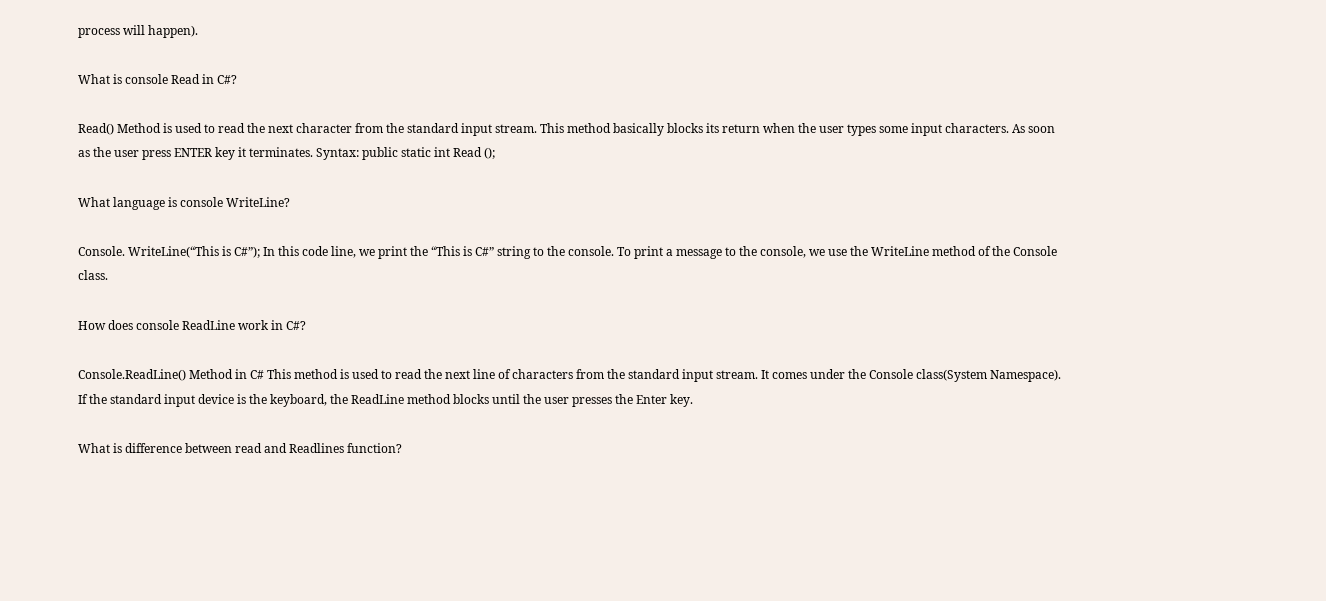process will happen).

What is console Read in C#?

Read() Method is used to read the next character from the standard input stream. This method basically blocks its return when the user types some input characters. As soon as the user press ENTER key it terminates. Syntax: public static int Read ();

What language is console WriteLine?

Console. WriteLine(“This is C#”); In this code line, we print the “This is C#” string to the console. To print a message to the console, we use the WriteLine method of the Console class.

How does console ReadLine work in C#?

Console.ReadLine() Method in C# This method is used to read the next line of characters from the standard input stream. It comes under the Console class(System Namespace). If the standard input device is the keyboard, the ReadLine method blocks until the user presses the Enter key.

What is difference between read and Readlines function?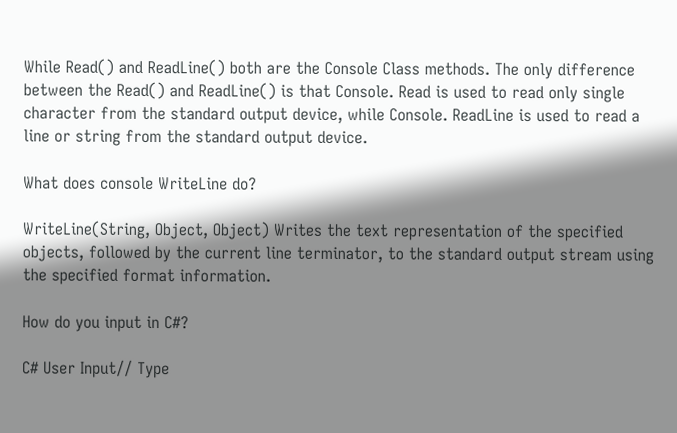While Read() and ReadLine() both are the Console Class methods. The only difference between the Read() and ReadLine() is that Console. Read is used to read only single character from the standard output device, while Console. ReadLine is used to read a line or string from the standard output device.

What does console WriteLine do?

WriteLine(String, Object, Object) Writes the text representation of the specified objects, followed by the current line terminator, to the standard output stream using the specified format information.

How do you input in C#?

C# User Input// Type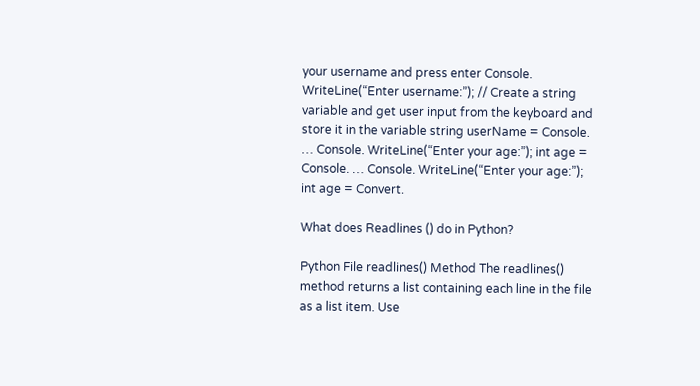your username and press enter Console. WriteLine(“Enter username:”); // Create a string variable and get user input from the keyboard and store it in the variable string userName = Console. … Console. WriteLine(“Enter your age:”); int age = Console. … Console. WriteLine(“Enter your age:”); int age = Convert.

What does Readlines () do in Python?

Python File readlines() Method The readlines() method returns a list containing each line in the file as a list item. Use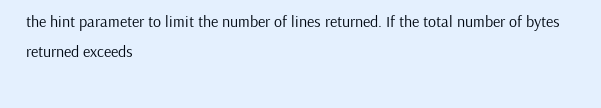the hint parameter to limit the number of lines returned. If the total number of bytes returned exceeds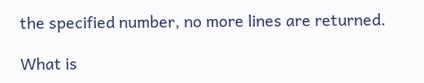the specified number, no more lines are returned.

What is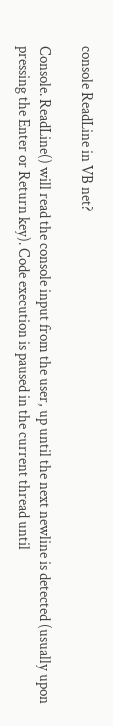console ReadLine in VB net?

Console. ReadLine() will read the console input from the user, up until the next newline is detected (usually upon pressing the Enter or Return key). Code execution is paused in the current thread until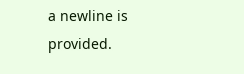a newline is provided.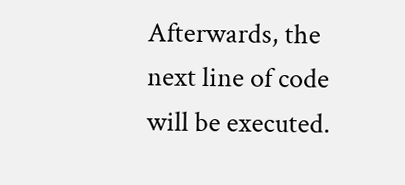Afterwards, the next line of code will be executed.